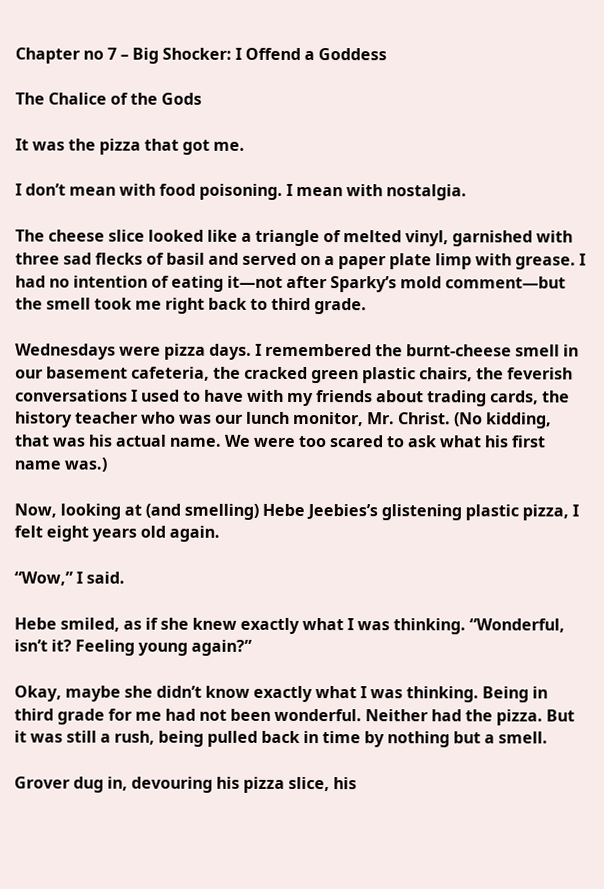Chapter no 7 – Big Shocker: I Offend a Goddess

The Chalice of the Gods

It was the pizza that got me.

I don’t mean with food poisoning. I mean with nostalgia.

The cheese slice looked like a triangle of melted vinyl, garnished with three sad flecks of basil and served on a paper plate limp with grease. I had no intention of eating it—not after Sparky’s mold comment—but the smell took me right back to third grade.

Wednesdays were pizza days. I remembered the burnt-cheese smell in our basement cafeteria, the cracked green plastic chairs, the feverish conversations I used to have with my friends about trading cards, the history teacher who was our lunch monitor, Mr. Christ. (No kidding, that was his actual name. We were too scared to ask what his first name was.)

Now, looking at (and smelling) Hebe Jeebies’s glistening plastic pizza, I felt eight years old again.

“Wow,” I said.

Hebe smiled, as if she knew exactly what I was thinking. “Wonderful, isn’t it? Feeling young again?”

Okay, maybe she didn’t know exactly what I was thinking. Being in third grade for me had not been wonderful. Neither had the pizza. But it was still a rush, being pulled back in time by nothing but a smell.

Grover dug in, devouring his pizza slice, his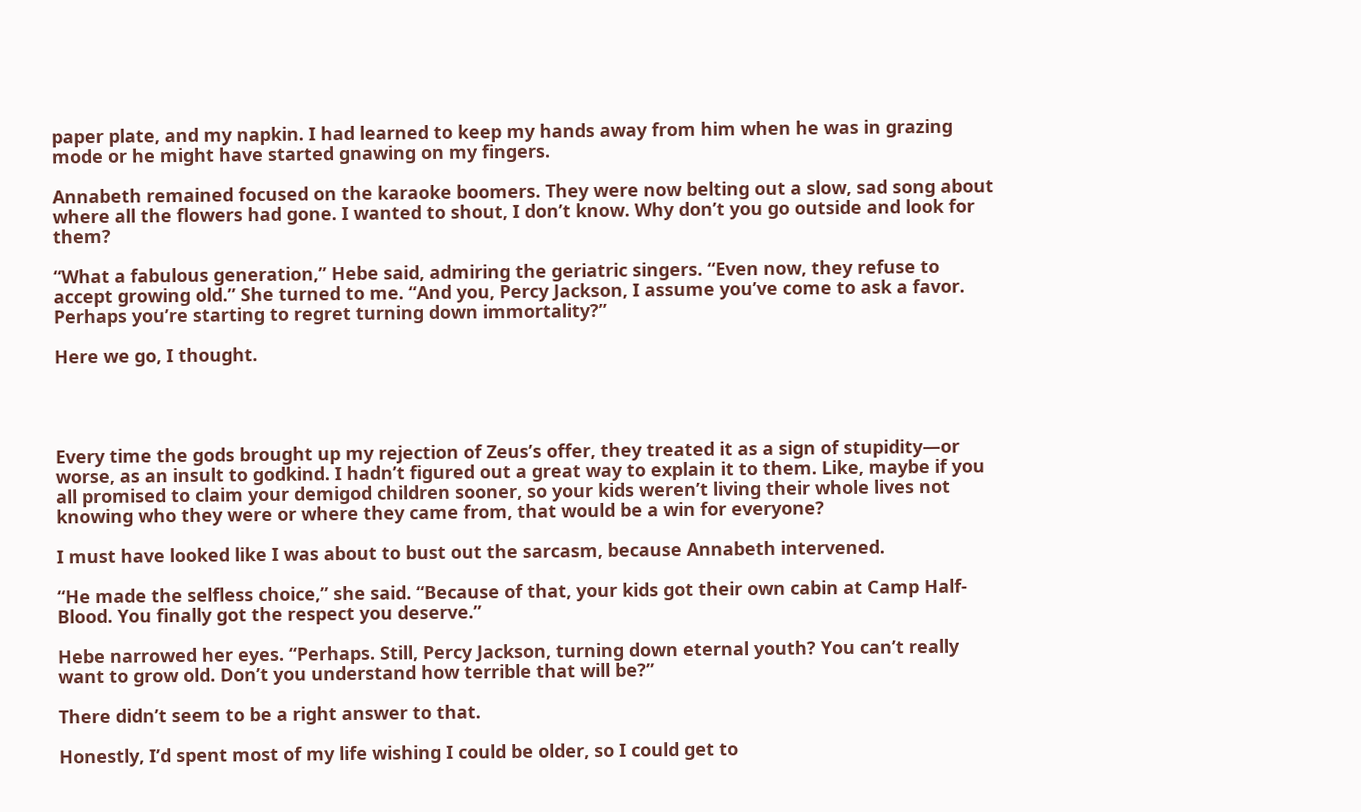paper plate, and my napkin. I had learned to keep my hands away from him when he was in grazing mode or he might have started gnawing on my fingers.

Annabeth remained focused on the karaoke boomers. They were now belting out a slow, sad song about where all the flowers had gone. I wanted to shout, I don’t know. Why don’t you go outside and look for them?

“What a fabulous generation,” Hebe said, admiring the geriatric singers. “Even now, they refuse to accept growing old.” She turned to me. “And you, Percy Jackson, I assume you’ve come to ask a favor. Perhaps you’re starting to regret turning down immortality?”

Here we go, I thought.




Every time the gods brought up my rejection of Zeus’s offer, they treated it as a sign of stupidity—or worse, as an insult to godkind. I hadn’t figured out a great way to explain it to them. Like, maybe if you all promised to claim your demigod children sooner, so your kids weren’t living their whole lives not knowing who they were or where they came from, that would be a win for everyone?

I must have looked like I was about to bust out the sarcasm, because Annabeth intervened.

“He made the selfless choice,” she said. “Because of that, your kids got their own cabin at Camp Half-Blood. You finally got the respect you deserve.”

Hebe narrowed her eyes. “Perhaps. Still, Percy Jackson, turning down eternal youth? You can’t really want to grow old. Don’t you understand how terrible that will be?”

There didn’t seem to be a right answer to that.

Honestly, I’d spent most of my life wishing I could be older, so I could get to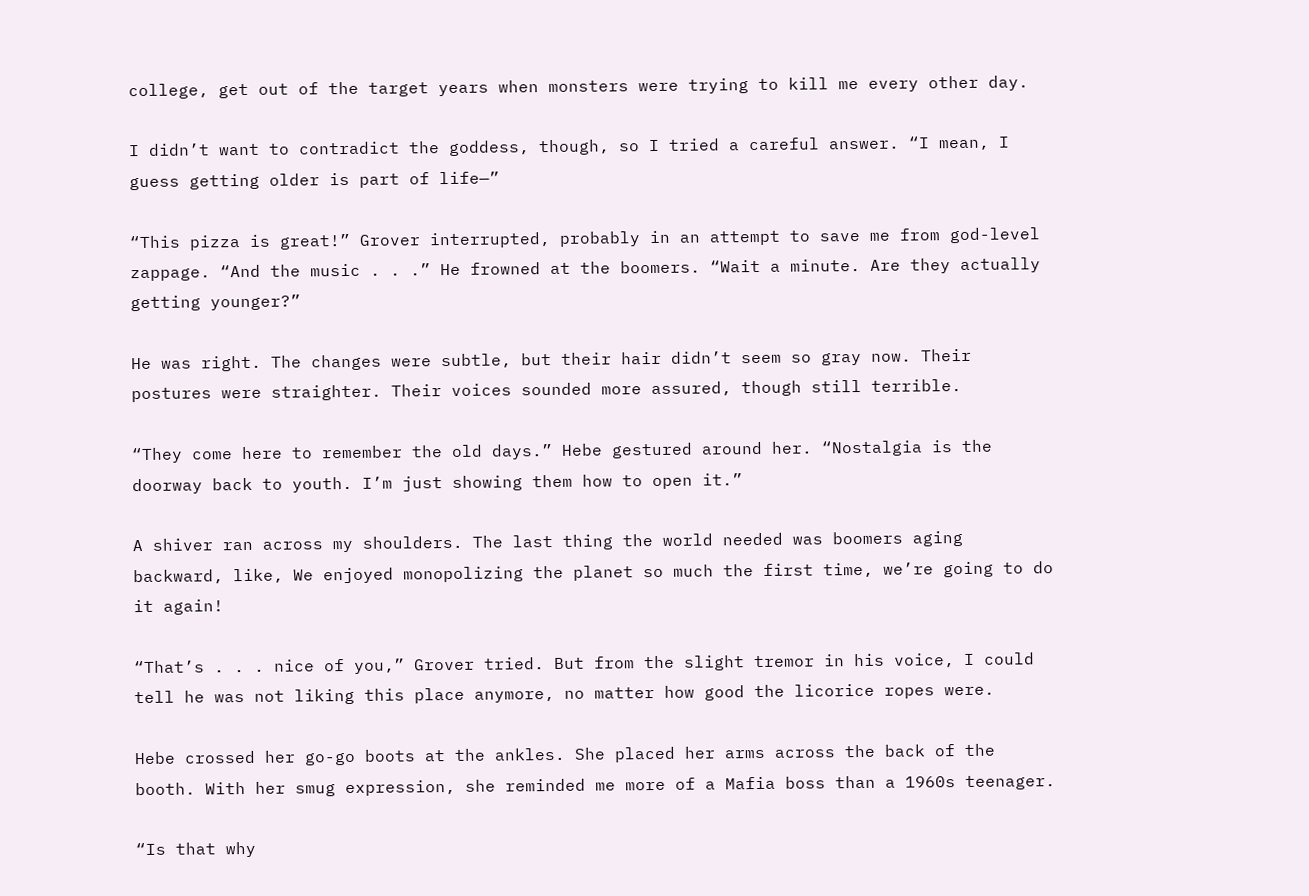college, get out of the target years when monsters were trying to kill me every other day.

I didn’t want to contradict the goddess, though, so I tried a careful answer. “I mean, I guess getting older is part of life—”

“This pizza is great!” Grover interrupted, probably in an attempt to save me from god-level zappage. “And the music . . .” He frowned at the boomers. “Wait a minute. Are they actually getting younger?”

He was right. The changes were subtle, but their hair didn’t seem so gray now. Their postures were straighter. Their voices sounded more assured, though still terrible.

“They come here to remember the old days.” Hebe gestured around her. “Nostalgia is the doorway back to youth. I’m just showing them how to open it.”

A shiver ran across my shoulders. The last thing the world needed was boomers aging backward, like, We enjoyed monopolizing the planet so much the first time, we’re going to do it again!

“That’s . . . nice of you,” Grover tried. But from the slight tremor in his voice, I could tell he was not liking this place anymore, no matter how good the licorice ropes were.

Hebe crossed her go-go boots at the ankles. She placed her arms across the back of the booth. With her smug expression, she reminded me more of a Mafia boss than a 1960s teenager.

“Is that why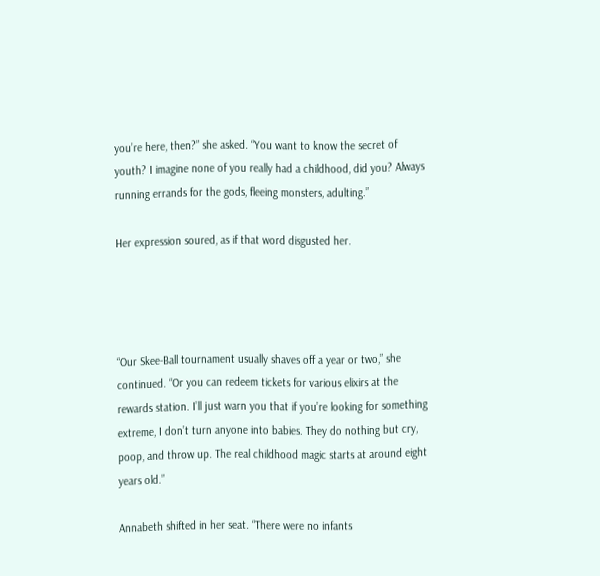you’re here, then?” she asked. “You want to know the secret of youth? I imagine none of you really had a childhood, did you? Always running errands for the gods, fleeing monsters, adulting.”

Her expression soured, as if that word disgusted her.




“Our Skee-Ball tournament usually shaves off a year or two,” she continued. “Or you can redeem tickets for various elixirs at the rewards station. I’ll just warn you that if you’re looking for something extreme, I don’t turn anyone into babies. They do nothing but cry, poop, and throw up. The real childhood magic starts at around eight years old.”

Annabeth shifted in her seat. “There were no infants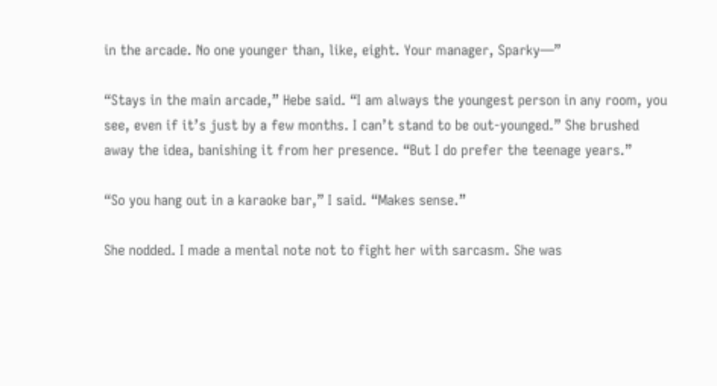in the arcade. No one younger than, like, eight. Your manager, Sparky—”

“Stays in the main arcade,” Hebe said. “I am always the youngest person in any room, you see, even if it’s just by a few months. I can’t stand to be out-younged.” She brushed away the idea, banishing it from her presence. “But I do prefer the teenage years.”

“So you hang out in a karaoke bar,” I said. “Makes sense.”

She nodded. I made a mental note not to fight her with sarcasm. She was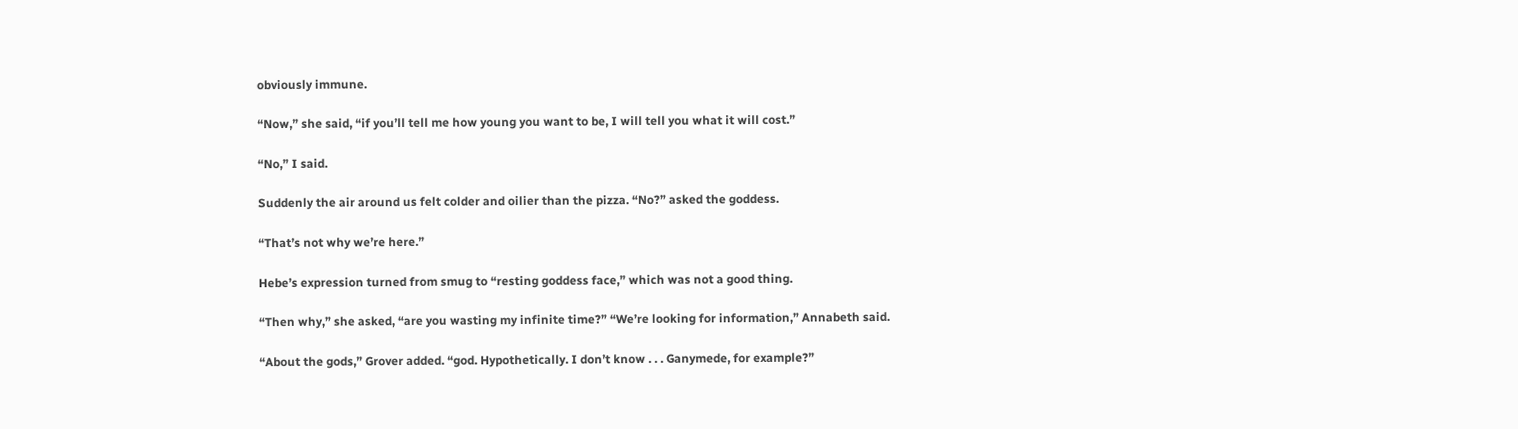obviously immune.

“Now,” she said, “if you’ll tell me how young you want to be, I will tell you what it will cost.”

“No,” I said.

Suddenly the air around us felt colder and oilier than the pizza. “No?” asked the goddess.

“That’s not why we’re here.”

Hebe’s expression turned from smug to “resting goddess face,” which was not a good thing.

“Then why,” she asked, “are you wasting my infinite time?” “We’re looking for information,” Annabeth said.

“About the gods,” Grover added. “god. Hypothetically. I don’t know . . . Ganymede, for example?”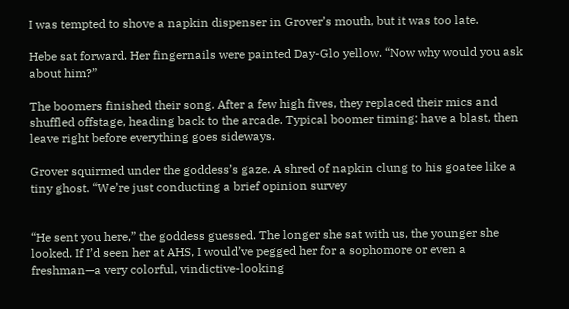I was tempted to shove a napkin dispenser in Grover’s mouth, but it was too late.

Hebe sat forward. Her fingernails were painted Day-Glo yellow. “Now why would you ask about him?”

The boomers finished their song. After a few high fives, they replaced their mics and shuffled offstage, heading back to the arcade. Typical boomer timing: have a blast, then leave right before everything goes sideways.

Grover squirmed under the goddess’s gaze. A shred of napkin clung to his goatee like a tiny ghost. “We’re just conducting a brief opinion survey


“He sent you here,” the goddess guessed. The longer she sat with us, the younger she looked. If I’d seen her at AHS, I would’ve pegged her for a sophomore or even a freshman—a very colorful, vindictive-looking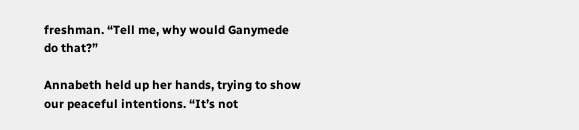freshman. “Tell me, why would Ganymede do that?”

Annabeth held up her hands, trying to show our peaceful intentions. “It’s not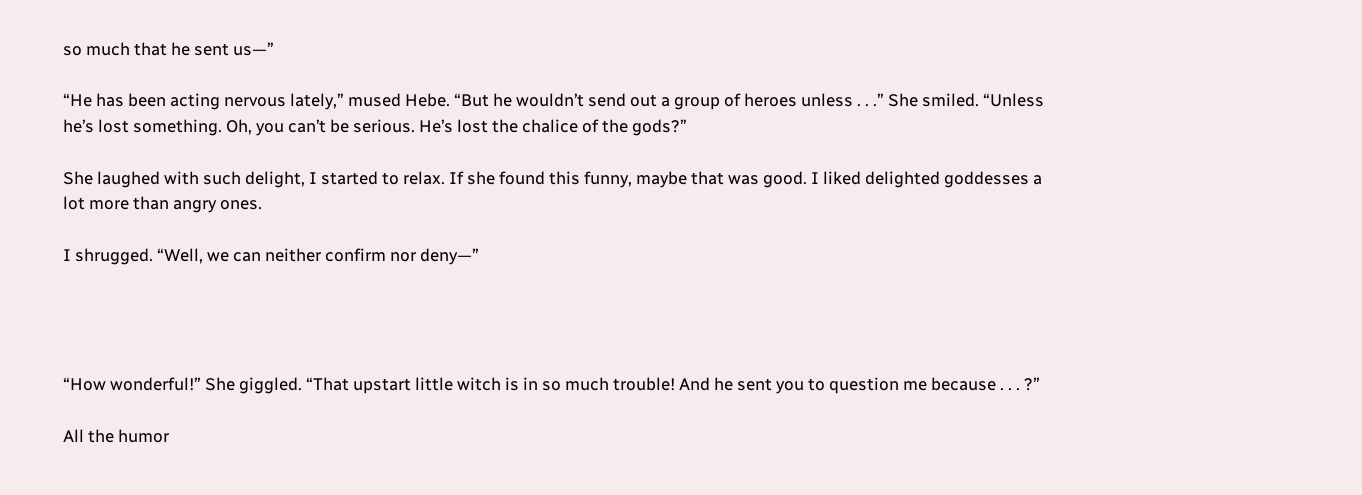so much that he sent us—”

“He has been acting nervous lately,” mused Hebe. “But he wouldn’t send out a group of heroes unless . . .” She smiled. “Unless he’s lost something. Oh, you can’t be serious. He’s lost the chalice of the gods?”

She laughed with such delight, I started to relax. If she found this funny, maybe that was good. I liked delighted goddesses a lot more than angry ones.

I shrugged. “Well, we can neither confirm nor deny—”




“How wonderful!” She giggled. “That upstart little witch is in so much trouble! And he sent you to question me because . . . ?”

All the humor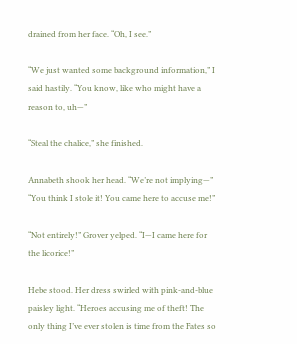drained from her face. “Oh, I see.”

“We just wanted some background information,” I said hastily. “You know, like who might have a reason to, uh—”

“Steal the chalice,” she finished.

Annabeth shook her head. “We’re not implying—” “You think I stole it! You came here to accuse me!”

“Not entirely!” Grover yelped. “I—I came here for the licorice!”

Hebe stood. Her dress swirled with pink-and-blue paisley light. “Heroes accusing me of theft! The only thing I’ve ever stolen is time from the Fates so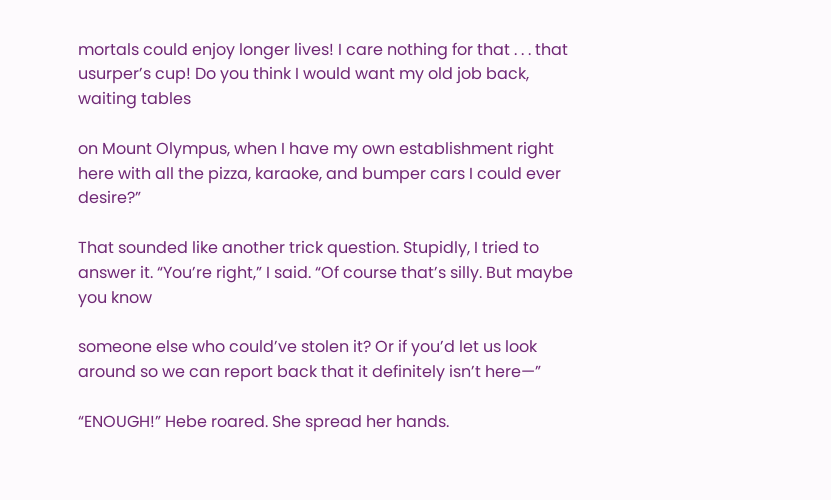mortals could enjoy longer lives! I care nothing for that . . . that usurper’s cup! Do you think I would want my old job back, waiting tables

on Mount Olympus, when I have my own establishment right here with all the pizza, karaoke, and bumper cars I could ever desire?”

That sounded like another trick question. Stupidly, I tried to answer it. “You’re right,” I said. “Of course that’s silly. But maybe you know

someone else who could’ve stolen it? Or if you’d let us look around so we can report back that it definitely isn’t here—”

“ENOUGH!” Hebe roared. She spread her hands.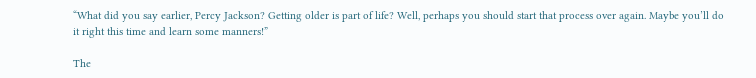“What did you say earlier, Percy Jackson? Getting older is part of life? Well, perhaps you should start that process over again. Maybe you’ll do it right this time and learn some manners!”

The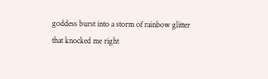goddess burst into a storm of rainbow glitter that knocked me right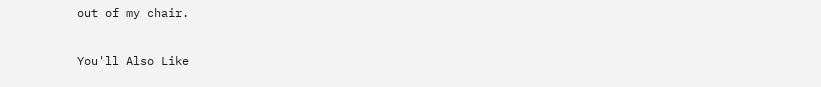out of my chair.

You'll Also Like